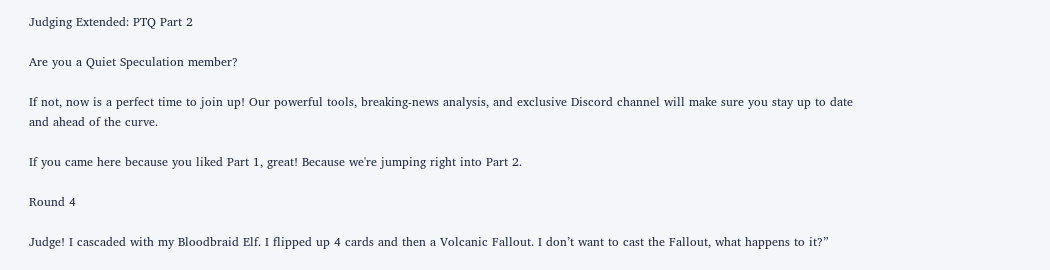Judging Extended: PTQ Part 2

Are you a Quiet Speculation member?

If not, now is a perfect time to join up! Our powerful tools, breaking-news analysis, and exclusive Discord channel will make sure you stay up to date and ahead of the curve.

If you came here because you liked Part 1, great! Because we're jumping right into Part 2.

Round 4

Judge! I cascaded with my Bloodbraid Elf. I flipped up 4 cards and then a Volcanic Fallout. I don’t want to cast the Fallout, what happens to it?”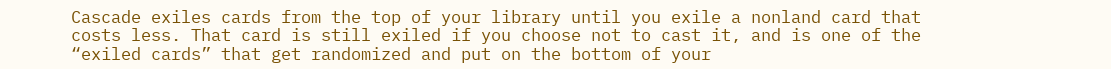Cascade exiles cards from the top of your library until you exile a nonland card that costs less. That card is still exiled if you choose not to cast it, and is one of the “exiled cards” that get randomized and put on the bottom of your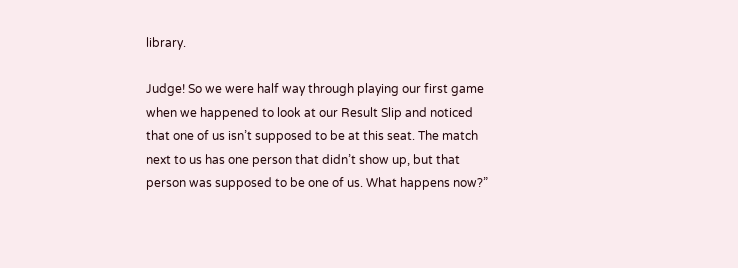library.

Judge! So we were half way through playing our first game when we happened to look at our Result Slip and noticed that one of us isn’t supposed to be at this seat. The match next to us has one person that didn’t show up, but that person was supposed to be one of us. What happens now?”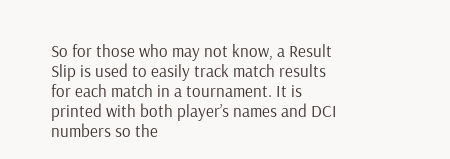So for those who may not know, a Result Slip is used to easily track match results for each match in a tournament. It is printed with both player’s names and DCI numbers so the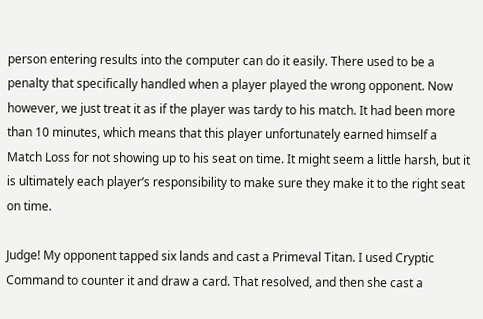person entering results into the computer can do it easily. There used to be a penalty that specifically handled when a player played the wrong opponent. Now however, we just treat it as if the player was tardy to his match. It had been more than 10 minutes, which means that this player unfortunately earned himself a Match Loss for not showing up to his seat on time. It might seem a little harsh, but it is ultimately each player’s responsibility to make sure they make it to the right seat on time.

Judge! My opponent tapped six lands and cast a Primeval Titan. I used Cryptic Command to counter it and draw a card. That resolved, and then she cast a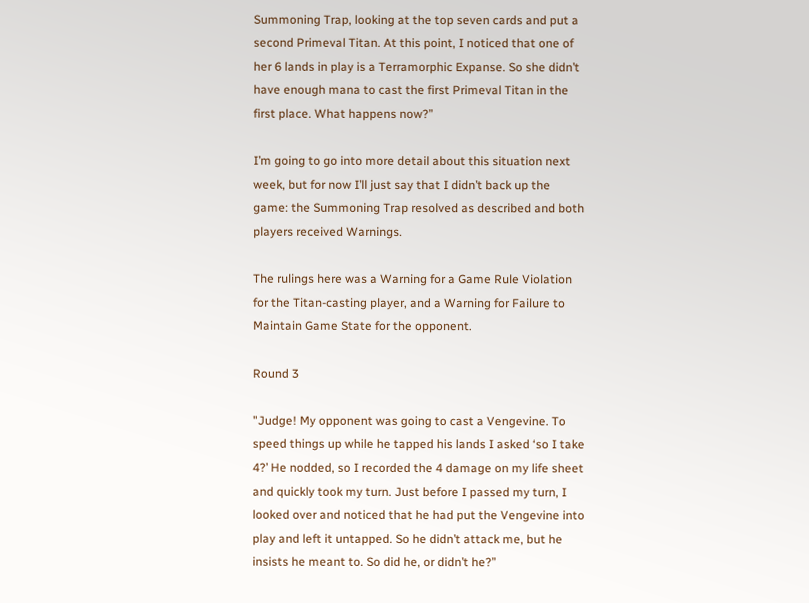Summoning Trap, looking at the top seven cards and put a second Primeval Titan. At this point, I noticed that one of her 6 lands in play is a Terramorphic Expanse. So she didn’t have enough mana to cast the first Primeval Titan in the first place. What happens now?”

I’m going to go into more detail about this situation next week, but for now I’ll just say that I didn’t back up the game: the Summoning Trap resolved as described and both players received Warnings.

The rulings here was a Warning for a Game Rule Violation for the Titan-casting player, and a Warning for Failure to Maintain Game State for the opponent.

Round 3

"Judge! My opponent was going to cast a Vengevine. To speed things up while he tapped his lands I asked ‘so I take 4?’ He nodded, so I recorded the 4 damage on my life sheet and quickly took my turn. Just before I passed my turn, I looked over and noticed that he had put the Vengevine into play and left it untapped. So he didn’t attack me, but he insists he meant to. So did he, or didn’t he?”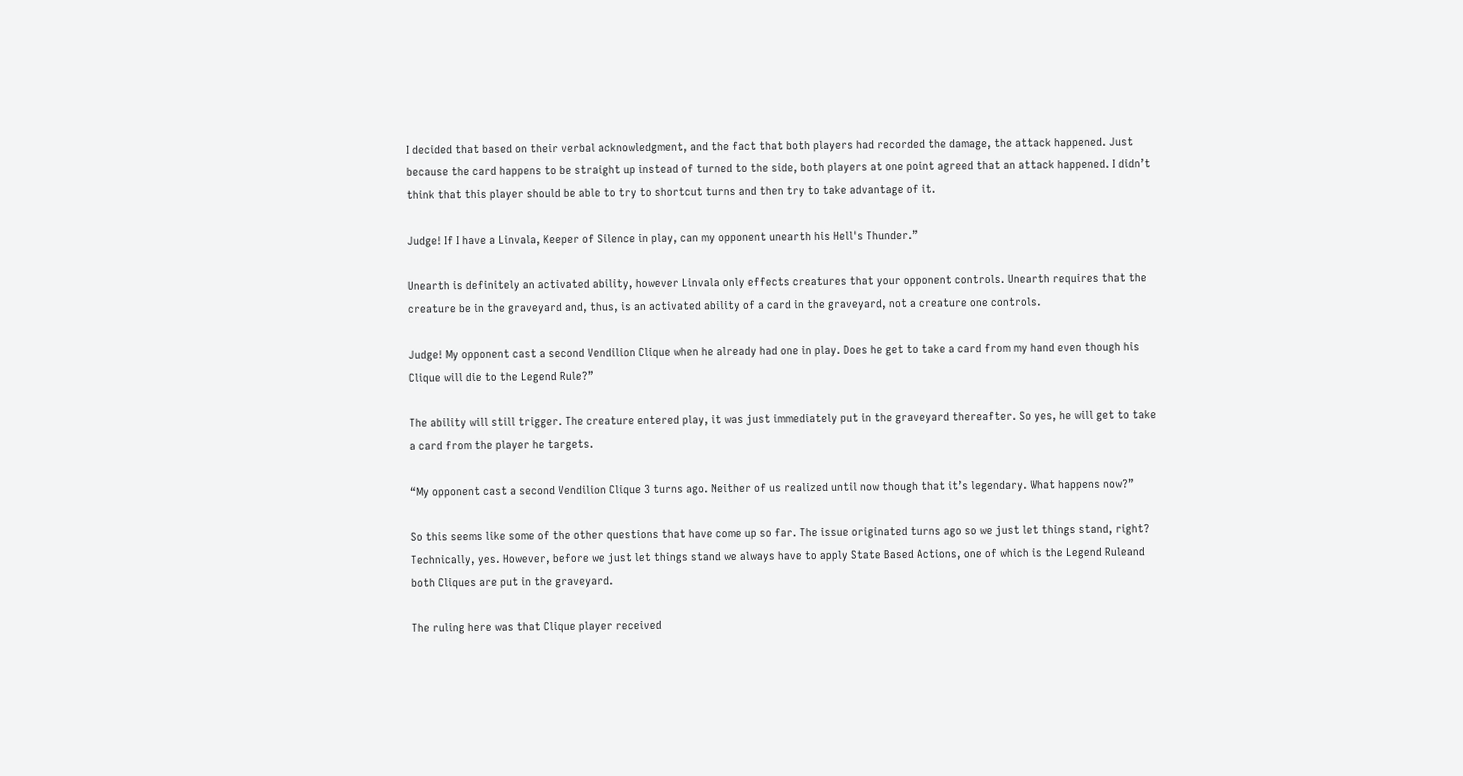I decided that based on their verbal acknowledgment, and the fact that both players had recorded the damage, the attack happened. Just because the card happens to be straight up instead of turned to the side, both players at one point agreed that an attack happened. I didn’t think that this player should be able to try to shortcut turns and then try to take advantage of it.

Judge! If I have a Linvala, Keeper of Silence in play, can my opponent unearth his Hell's Thunder.”

Unearth is definitely an activated ability, however Linvala only effects creatures that your opponent controls. Unearth requires that the creature be in the graveyard and, thus, is an activated ability of a card in the graveyard, not a creature one controls.

Judge! My opponent cast a second Vendilion Clique when he already had one in play. Does he get to take a card from my hand even though his Clique will die to the Legend Rule?”

The ability will still trigger. The creature entered play, it was just immediately put in the graveyard thereafter. So yes, he will get to take a card from the player he targets.

“My opponent cast a second Vendilion Clique 3 turns ago. Neither of us realized until now though that it’s legendary. What happens now?”

So this seems like some of the other questions that have come up so far. The issue originated turns ago so we just let things stand, right? Technically, yes. However, before we just let things stand we always have to apply State Based Actions, one of which is the Legend Ruleand both Cliques are put in the graveyard.

The ruling here was that Clique player received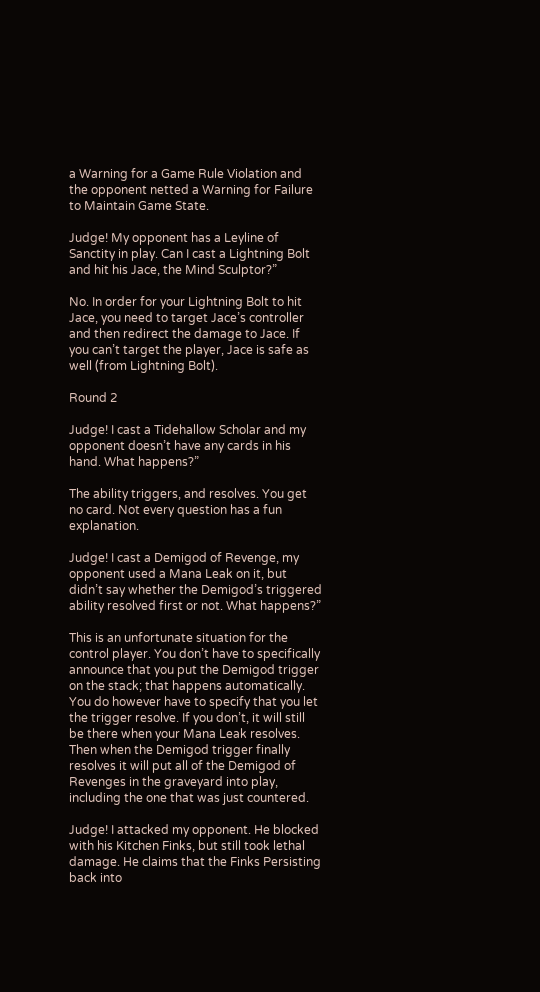a Warning for a Game Rule Violation and the opponent netted a Warning for Failure to Maintain Game State.

Judge! My opponent has a Leyline of Sanctity in play. Can I cast a Lightning Bolt and hit his Jace, the Mind Sculptor?”

No. In order for your Lightning Bolt to hit Jace, you need to target Jace’s controller and then redirect the damage to Jace. If you can’t target the player, Jace is safe as well (from Lightning Bolt).

Round 2

Judge! I cast a Tidehallow Scholar and my opponent doesn’t have any cards in his hand. What happens?”

The ability triggers, and resolves. You get no card. Not every question has a fun explanation.

Judge! I cast a Demigod of Revenge, my opponent used a Mana Leak on it, but didn’t say whether the Demigod’s triggered ability resolved first or not. What happens?”

This is an unfortunate situation for the control player. You don’t have to specifically announce that you put the Demigod trigger on the stack; that happens automatically. You do however have to specify that you let the trigger resolve. If you don’t, it will still be there when your Mana Leak resolves. Then when the Demigod trigger finally resolves it will put all of the Demigod of Revenges in the graveyard into play, including the one that was just countered.

Judge! I attacked my opponent. He blocked with his Kitchen Finks, but still took lethal damage. He claims that the Finks Persisting back into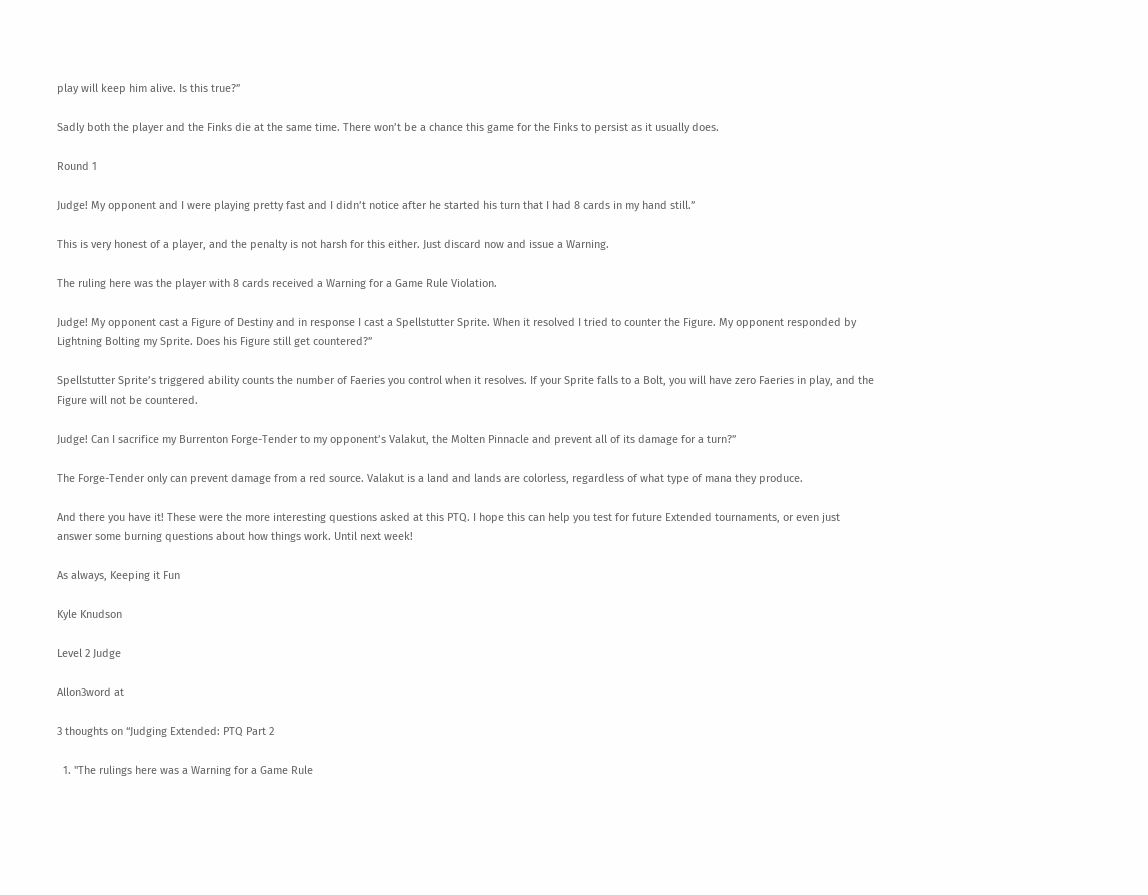play will keep him alive. Is this true?”

Sadly both the player and the Finks die at the same time. There won’t be a chance this game for the Finks to persist as it usually does.

Round 1

Judge! My opponent and I were playing pretty fast and I didn’t notice after he started his turn that I had 8 cards in my hand still.”

This is very honest of a player, and the penalty is not harsh for this either. Just discard now and issue a Warning.

The ruling here was the player with 8 cards received a Warning for a Game Rule Violation.

Judge! My opponent cast a Figure of Destiny and in response I cast a Spellstutter Sprite. When it resolved I tried to counter the Figure. My opponent responded by Lightning Bolting my Sprite. Does his Figure still get countered?”

Spellstutter Sprite’s triggered ability counts the number of Faeries you control when it resolves. If your Sprite falls to a Bolt, you will have zero Faeries in play, and the Figure will not be countered.

Judge! Can I sacrifice my Burrenton Forge-Tender to my opponent’s Valakut, the Molten Pinnacle and prevent all of its damage for a turn?”

The Forge-Tender only can prevent damage from a red source. Valakut is a land and lands are colorless, regardless of what type of mana they produce.

And there you have it! These were the more interesting questions asked at this PTQ. I hope this can help you test for future Extended tournaments, or even just answer some burning questions about how things work. Until next week!

As always, Keeping it Fun

Kyle Knudson

Level 2 Judge

Allon3word at

3 thoughts on “Judging Extended: PTQ Part 2

  1. "The rulings here was a Warning for a Game Rule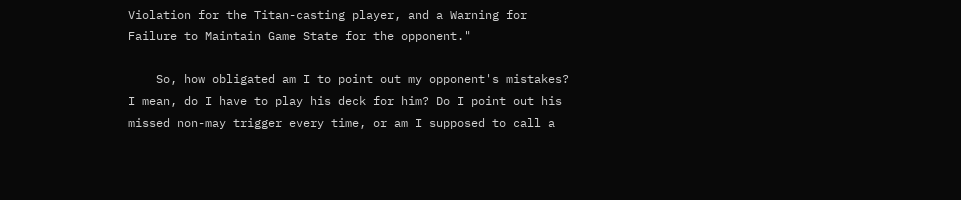Violation for the Titan-casting player, and a Warning for Failure to Maintain Game State for the opponent."

    So, how obligated am I to point out my opponent's mistakes? I mean, do I have to play his deck for him? Do I point out his missed non-may trigger every time, or am I supposed to call a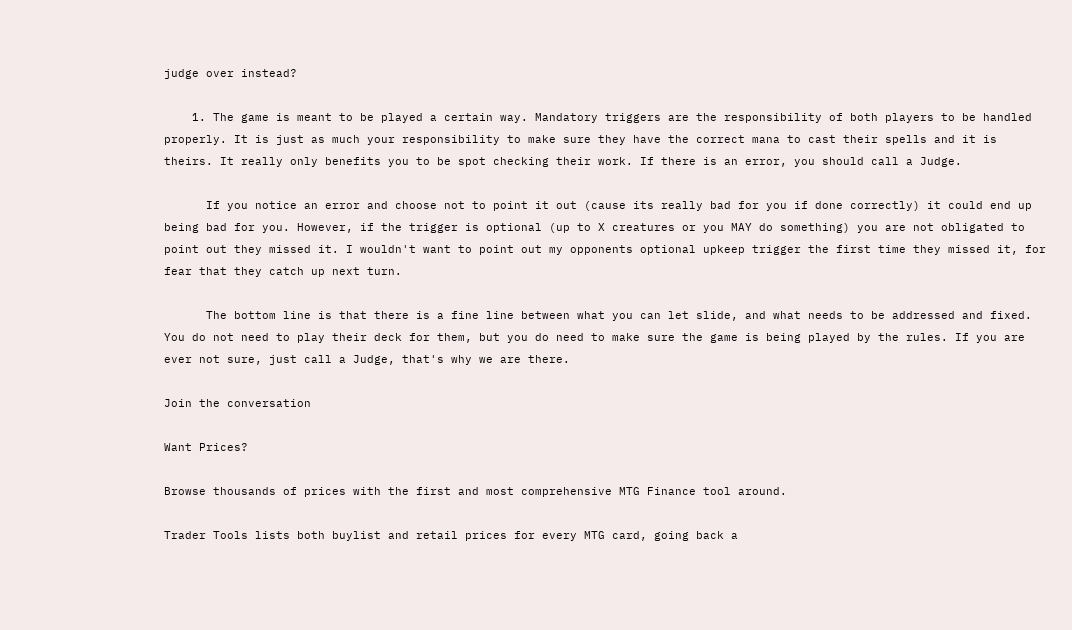judge over instead?

    1. The game is meant to be played a certain way. Mandatory triggers are the responsibility of both players to be handled properly. It is just as much your responsibility to make sure they have the correct mana to cast their spells and it is theirs. It really only benefits you to be spot checking their work. If there is an error, you should call a Judge.

      If you notice an error and choose not to point it out (cause its really bad for you if done correctly) it could end up being bad for you. However, if the trigger is optional (up to X creatures or you MAY do something) you are not obligated to point out they missed it. I wouldn't want to point out my opponents optional upkeep trigger the first time they missed it, for fear that they catch up next turn.

      The bottom line is that there is a fine line between what you can let slide, and what needs to be addressed and fixed. You do not need to play their deck for them, but you do need to make sure the game is being played by the rules. If you are ever not sure, just call a Judge, that's why we are there.

Join the conversation

Want Prices?

Browse thousands of prices with the first and most comprehensive MTG Finance tool around.

Trader Tools lists both buylist and retail prices for every MTG card, going back a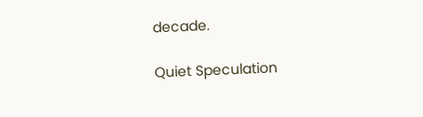decade.

Quiet Speculation